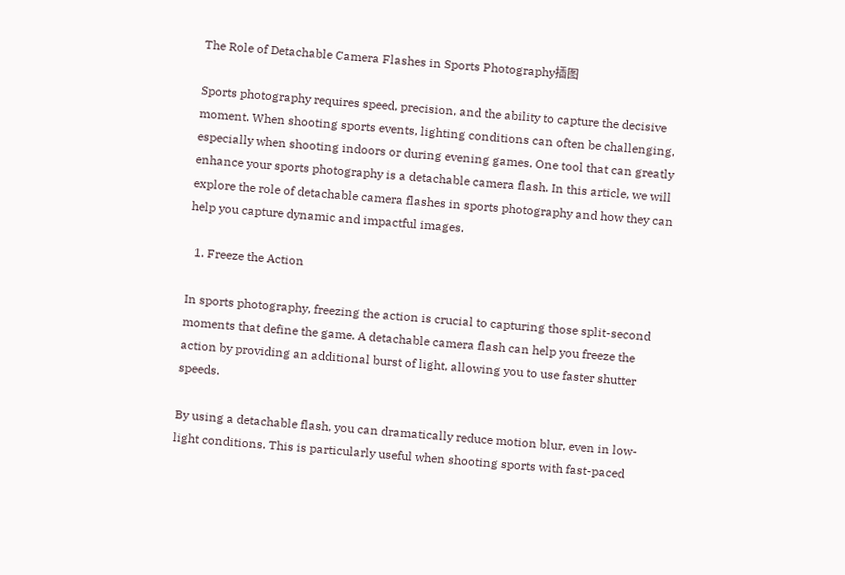The Role of Detachable Camera Flashes in Sports Photography插图

Sports photography requires speed, precision, and the ability to capture the decisive moment. When shooting sports events, lighting conditions can often be challenging, especially when shooting indoors or during evening games. One tool that can greatly enhance your sports photography is a detachable camera flash. In this article, we will explore the role of detachable camera flashes in sports photography and how they can help you capture dynamic and impactful images.

  1. Freeze the Action

In sports photography, freezing the action is crucial to capturing those split-second moments that define the game. A detachable camera flash can help you freeze the action by providing an additional burst of light, allowing you to use faster shutter speeds.

By using a detachable flash, you can dramatically reduce motion blur, even in low-light conditions. This is particularly useful when shooting sports with fast-paced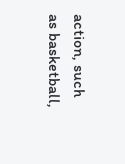action, such as basketball,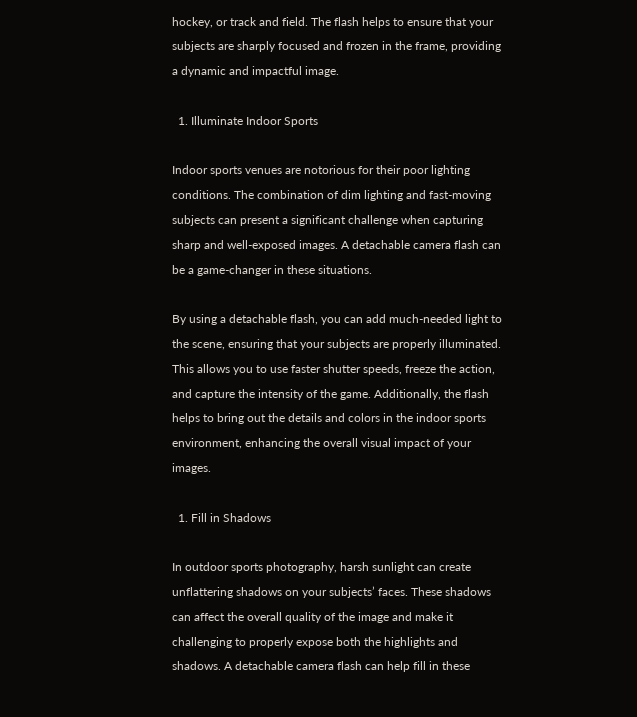hockey, or track and field. The flash helps to ensure that your subjects are sharply focused and frozen in the frame, providing a dynamic and impactful image.

  1. Illuminate Indoor Sports

Indoor sports venues are notorious for their poor lighting conditions. The combination of dim lighting and fast-moving subjects can present a significant challenge when capturing sharp and well-exposed images. A detachable camera flash can be a game-changer in these situations.

By using a detachable flash, you can add much-needed light to the scene, ensuring that your subjects are properly illuminated. This allows you to use faster shutter speeds, freeze the action, and capture the intensity of the game. Additionally, the flash helps to bring out the details and colors in the indoor sports environment, enhancing the overall visual impact of your images.

  1. Fill in Shadows

In outdoor sports photography, harsh sunlight can create unflattering shadows on your subjects’ faces. These shadows can affect the overall quality of the image and make it challenging to properly expose both the highlights and shadows. A detachable camera flash can help fill in these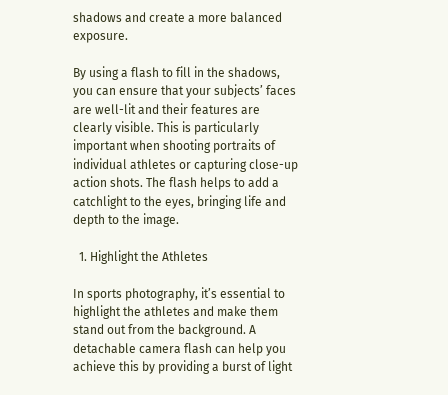shadows and create a more balanced exposure.

By using a flash to fill in the shadows, you can ensure that your subjects’ faces are well-lit and their features are clearly visible. This is particularly important when shooting portraits of individual athletes or capturing close-up action shots. The flash helps to add a catchlight to the eyes, bringing life and depth to the image.

  1. Highlight the Athletes

In sports photography, it’s essential to highlight the athletes and make them stand out from the background. A detachable camera flash can help you achieve this by providing a burst of light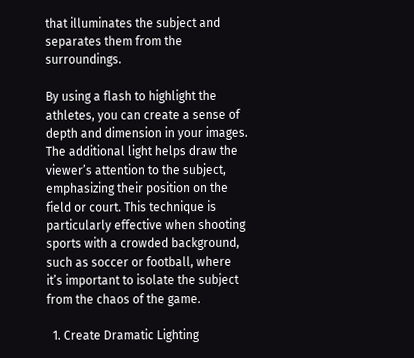that illuminates the subject and separates them from the surroundings.

By using a flash to highlight the athletes, you can create a sense of depth and dimension in your images. The additional light helps draw the viewer’s attention to the subject, emphasizing their position on the field or court. This technique is particularly effective when shooting sports with a crowded background, such as soccer or football, where it’s important to isolate the subject from the chaos of the game.

  1. Create Dramatic Lighting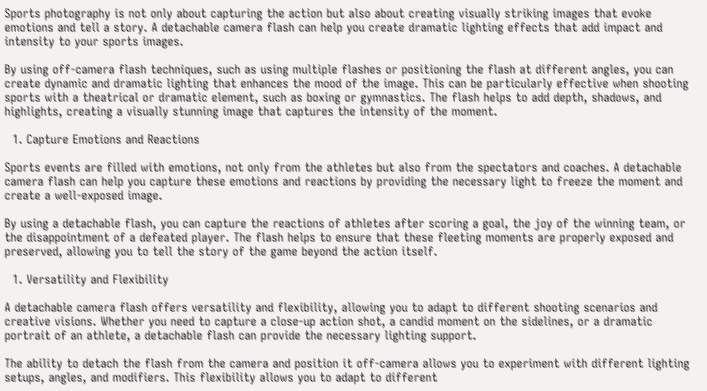Sports photography is not only about capturing the action but also about creating visually striking images that evoke emotions and tell a story. A detachable camera flash can help you create dramatic lighting effects that add impact and intensity to your sports images.

By using off-camera flash techniques, such as using multiple flashes or positioning the flash at different angles, you can create dynamic and dramatic lighting that enhances the mood of the image. This can be particularly effective when shooting sports with a theatrical or dramatic element, such as boxing or gymnastics. The flash helps to add depth, shadows, and highlights, creating a visually stunning image that captures the intensity of the moment.

  1. Capture Emotions and Reactions

Sports events are filled with emotions, not only from the athletes but also from the spectators and coaches. A detachable camera flash can help you capture these emotions and reactions by providing the necessary light to freeze the moment and create a well-exposed image.

By using a detachable flash, you can capture the reactions of athletes after scoring a goal, the joy of the winning team, or the disappointment of a defeated player. The flash helps to ensure that these fleeting moments are properly exposed and preserved, allowing you to tell the story of the game beyond the action itself.

  1. Versatility and Flexibility

A detachable camera flash offers versatility and flexibility, allowing you to adapt to different shooting scenarios and creative visions. Whether you need to capture a close-up action shot, a candid moment on the sidelines, or a dramatic portrait of an athlete, a detachable flash can provide the necessary lighting support.

The ability to detach the flash from the camera and position it off-camera allows you to experiment with different lighting setups, angles, and modifiers. This flexibility allows you to adapt to different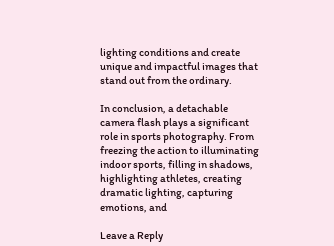lighting conditions and create unique and impactful images that stand out from the ordinary.

In conclusion, a detachable camera flash plays a significant role in sports photography. From freezing the action to illuminating indoor sports, filling in shadows, highlighting athletes, creating dramatic lighting, capturing emotions, and

Leave a Reply